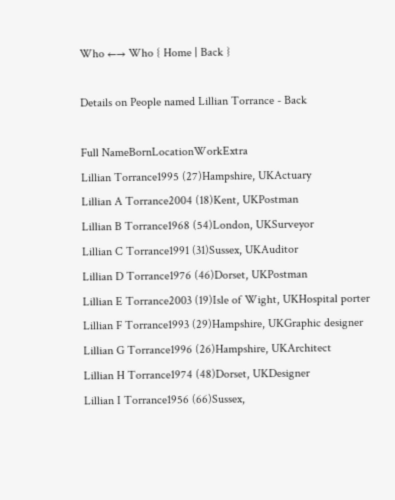Who ←→ Who { Home | Back }

Details on People named Lillian Torrance - Back

Full NameBornLocationWorkExtra
Lillian Torrance1995 (27)Hampshire, UKActuary
Lillian A Torrance2004 (18)Kent, UKPostman
Lillian B Torrance1968 (54)London, UKSurveyor
Lillian C Torrance1991 (31)Sussex, UKAuditor
Lillian D Torrance1976 (46)Dorset, UKPostman
Lillian E Torrance2003 (19)Isle of Wight, UKHospital porter
Lillian F Torrance1993 (29)Hampshire, UKGraphic designer
Lillian G Torrance1996 (26)Hampshire, UKArchitect
Lillian H Torrance1974 (48)Dorset, UKDesigner
Lillian I Torrance1956 (66)Sussex,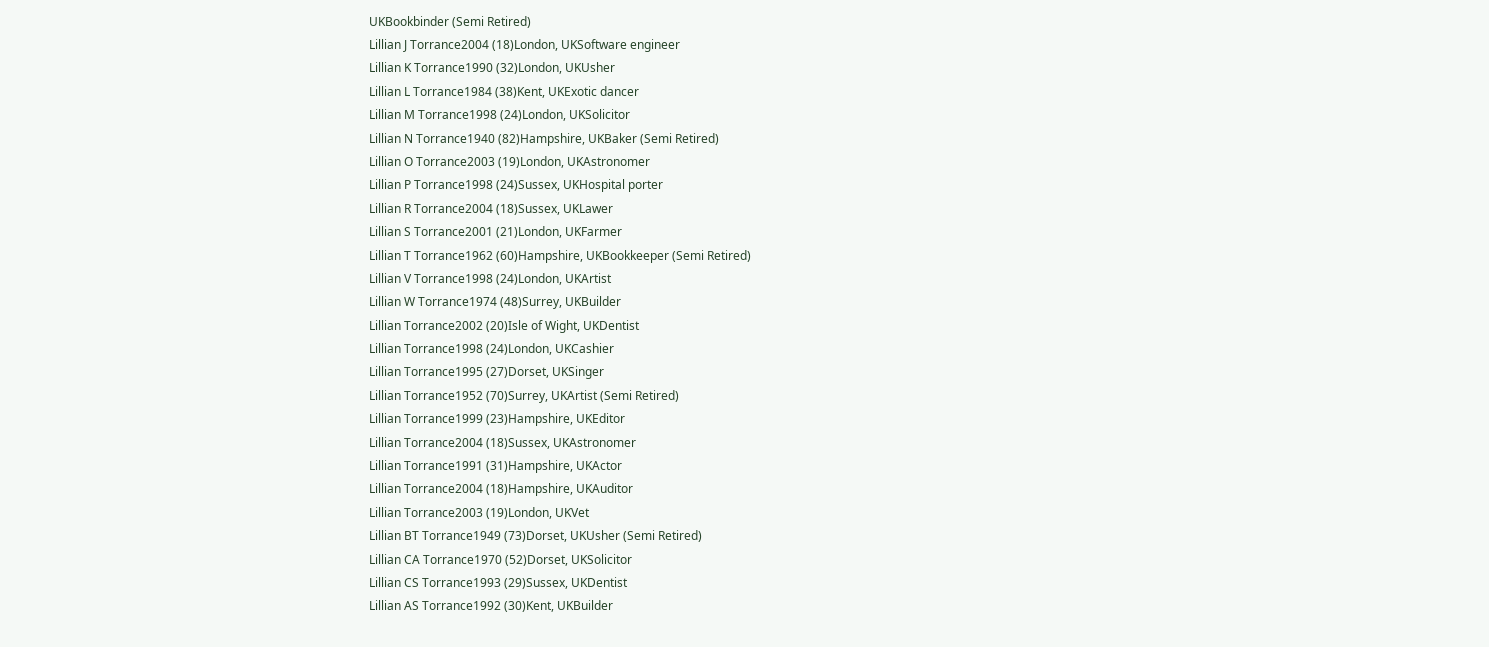UKBookbinder (Semi Retired)
Lillian J Torrance2004 (18)London, UKSoftware engineer
Lillian K Torrance1990 (32)London, UKUsher
Lillian L Torrance1984 (38)Kent, UKExotic dancer
Lillian M Torrance1998 (24)London, UKSolicitor
Lillian N Torrance1940 (82)Hampshire, UKBaker (Semi Retired)
Lillian O Torrance2003 (19)London, UKAstronomer
Lillian P Torrance1998 (24)Sussex, UKHospital porter
Lillian R Torrance2004 (18)Sussex, UKLawer
Lillian S Torrance2001 (21)London, UKFarmer
Lillian T Torrance1962 (60)Hampshire, UKBookkeeper (Semi Retired)
Lillian V Torrance1998 (24)London, UKArtist
Lillian W Torrance1974 (48)Surrey, UKBuilder
Lillian Torrance2002 (20)Isle of Wight, UKDentist
Lillian Torrance1998 (24)London, UKCashier
Lillian Torrance1995 (27)Dorset, UKSinger
Lillian Torrance1952 (70)Surrey, UKArtist (Semi Retired)
Lillian Torrance1999 (23)Hampshire, UKEditor
Lillian Torrance2004 (18)Sussex, UKAstronomer
Lillian Torrance1991 (31)Hampshire, UKActor
Lillian Torrance2004 (18)Hampshire, UKAuditor
Lillian Torrance2003 (19)London, UKVet
Lillian BT Torrance1949 (73)Dorset, UKUsher (Semi Retired)
Lillian CA Torrance1970 (52)Dorset, UKSolicitor
Lillian CS Torrance1993 (29)Sussex, UKDentist
Lillian AS Torrance1992 (30)Kent, UKBuilder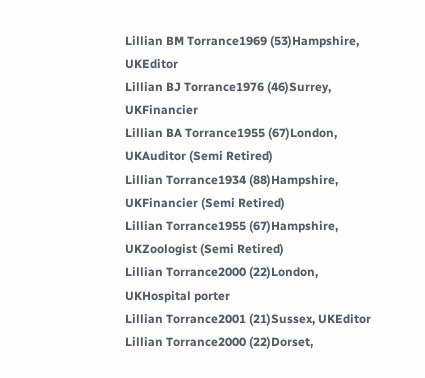Lillian BM Torrance1969 (53)Hampshire, UKEditor
Lillian BJ Torrance1976 (46)Surrey, UKFinancier
Lillian BA Torrance1955 (67)London, UKAuditor (Semi Retired)
Lillian Torrance1934 (88)Hampshire, UKFinancier (Semi Retired)
Lillian Torrance1955 (67)Hampshire, UKZoologist (Semi Retired)
Lillian Torrance2000 (22)London, UKHospital porter
Lillian Torrance2001 (21)Sussex, UKEditor
Lillian Torrance2000 (22)Dorset,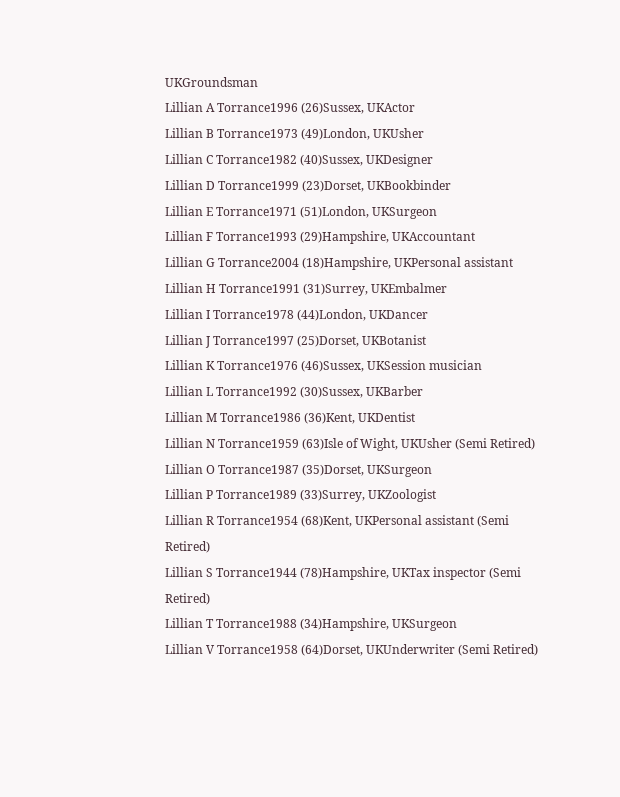UKGroundsman
Lillian A Torrance1996 (26)Sussex, UKActor
Lillian B Torrance1973 (49)London, UKUsher
Lillian C Torrance1982 (40)Sussex, UKDesigner
Lillian D Torrance1999 (23)Dorset, UKBookbinder
Lillian E Torrance1971 (51)London, UKSurgeon
Lillian F Torrance1993 (29)Hampshire, UKAccountant
Lillian G Torrance2004 (18)Hampshire, UKPersonal assistant
Lillian H Torrance1991 (31)Surrey, UKEmbalmer
Lillian I Torrance1978 (44)London, UKDancer
Lillian J Torrance1997 (25)Dorset, UKBotanist
Lillian K Torrance1976 (46)Sussex, UKSession musician
Lillian L Torrance1992 (30)Sussex, UKBarber
Lillian M Torrance1986 (36)Kent, UKDentist
Lillian N Torrance1959 (63)Isle of Wight, UKUsher (Semi Retired)
Lillian O Torrance1987 (35)Dorset, UKSurgeon
Lillian P Torrance1989 (33)Surrey, UKZoologist
Lillian R Torrance1954 (68)Kent, UKPersonal assistant (Semi Retired)
Lillian S Torrance1944 (78)Hampshire, UKTax inspector (Semi Retired)
Lillian T Torrance1988 (34)Hampshire, UKSurgeon
Lillian V Torrance1958 (64)Dorset, UKUnderwriter (Semi Retired)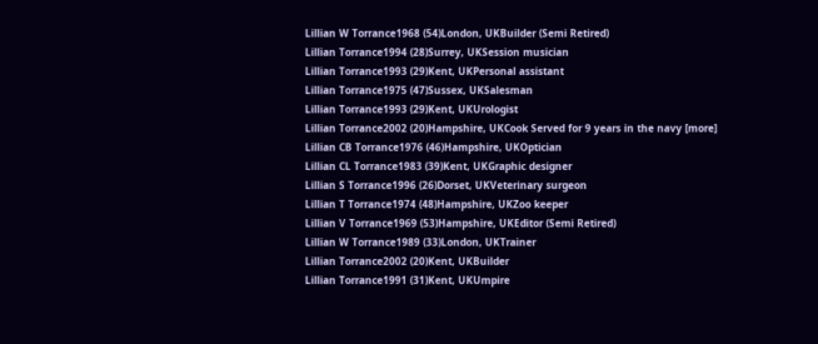Lillian W Torrance1968 (54)London, UKBuilder (Semi Retired)
Lillian Torrance1994 (28)Surrey, UKSession musician
Lillian Torrance1993 (29)Kent, UKPersonal assistant
Lillian Torrance1975 (47)Sussex, UKSalesman
Lillian Torrance1993 (29)Kent, UKUrologist
Lillian Torrance2002 (20)Hampshire, UKCook Served for 9 years in the navy [more]
Lillian CB Torrance1976 (46)Hampshire, UKOptician
Lillian CL Torrance1983 (39)Kent, UKGraphic designer
Lillian S Torrance1996 (26)Dorset, UKVeterinary surgeon
Lillian T Torrance1974 (48)Hampshire, UKZoo keeper
Lillian V Torrance1969 (53)Hampshire, UKEditor (Semi Retired)
Lillian W Torrance1989 (33)London, UKTrainer
Lillian Torrance2002 (20)Kent, UKBuilder
Lillian Torrance1991 (31)Kent, UKUmpire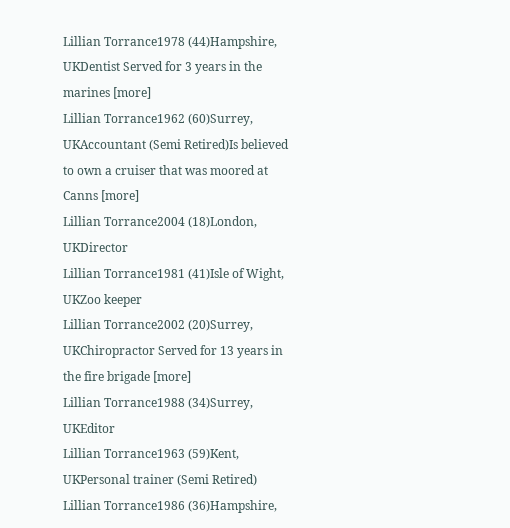Lillian Torrance1978 (44)Hampshire, UKDentist Served for 3 years in the marines [more]
Lillian Torrance1962 (60)Surrey, UKAccountant (Semi Retired)Is believed to own a cruiser that was moored at Canns [more]
Lillian Torrance2004 (18)London, UKDirector
Lillian Torrance1981 (41)Isle of Wight, UKZoo keeper
Lillian Torrance2002 (20)Surrey, UKChiropractor Served for 13 years in the fire brigade [more]
Lillian Torrance1988 (34)Surrey, UKEditor
Lillian Torrance1963 (59)Kent, UKPersonal trainer (Semi Retired)
Lillian Torrance1986 (36)Hampshire,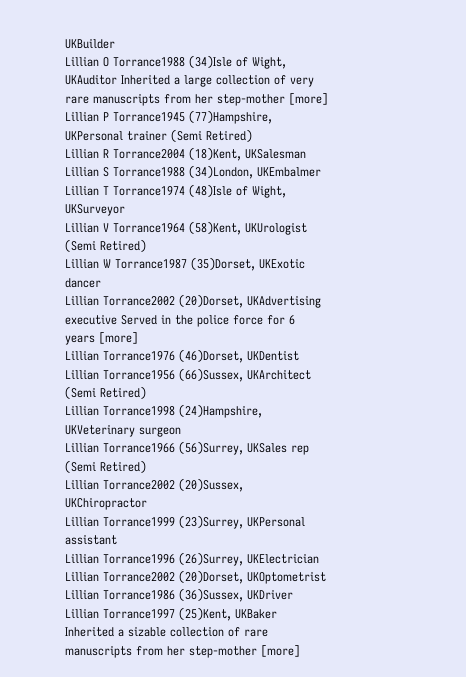UKBuilder
Lillian O Torrance1988 (34)Isle of Wight, UKAuditor Inherited a large collection of very rare manuscripts from her step-mother [more]
Lillian P Torrance1945 (77)Hampshire, UKPersonal trainer (Semi Retired)
Lillian R Torrance2004 (18)Kent, UKSalesman
Lillian S Torrance1988 (34)London, UKEmbalmer
Lillian T Torrance1974 (48)Isle of Wight, UKSurveyor
Lillian V Torrance1964 (58)Kent, UKUrologist (Semi Retired)
Lillian W Torrance1987 (35)Dorset, UKExotic dancer
Lillian Torrance2002 (20)Dorset, UKAdvertising executive Served in the police force for 6 years [more]
Lillian Torrance1976 (46)Dorset, UKDentist
Lillian Torrance1956 (66)Sussex, UKArchitect (Semi Retired)
Lillian Torrance1998 (24)Hampshire, UKVeterinary surgeon
Lillian Torrance1966 (56)Surrey, UKSales rep (Semi Retired)
Lillian Torrance2002 (20)Sussex, UKChiropractor
Lillian Torrance1999 (23)Surrey, UKPersonal assistant
Lillian Torrance1996 (26)Surrey, UKElectrician
Lillian Torrance2002 (20)Dorset, UKOptometrist
Lillian Torrance1986 (36)Sussex, UKDriver
Lillian Torrance1997 (25)Kent, UKBaker Inherited a sizable collection of rare manuscripts from her step-mother [more]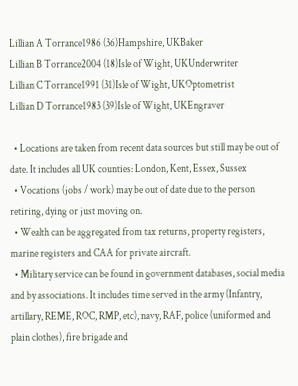Lillian A Torrance1986 (36)Hampshire, UKBaker
Lillian B Torrance2004 (18)Isle of Wight, UKUnderwriter
Lillian C Torrance1991 (31)Isle of Wight, UKOptometrist
Lillian D Torrance1983 (39)Isle of Wight, UKEngraver

  • Locations are taken from recent data sources but still may be out of date. It includes all UK counties: London, Kent, Essex, Sussex
  • Vocations (jobs / work) may be out of date due to the person retiring, dying or just moving on.
  • Wealth can be aggregated from tax returns, property registers, marine registers and CAA for private aircraft.
  • Military service can be found in government databases, social media and by associations. It includes time served in the army (Infantry, artillary, REME, ROC, RMP, etc), navy, RAF, police (uniformed and plain clothes), fire brigade and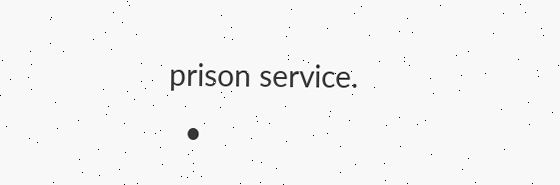prison service.
  •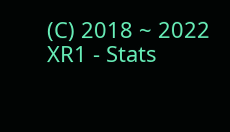(C) 2018 ~ 2022 XR1 - Stats